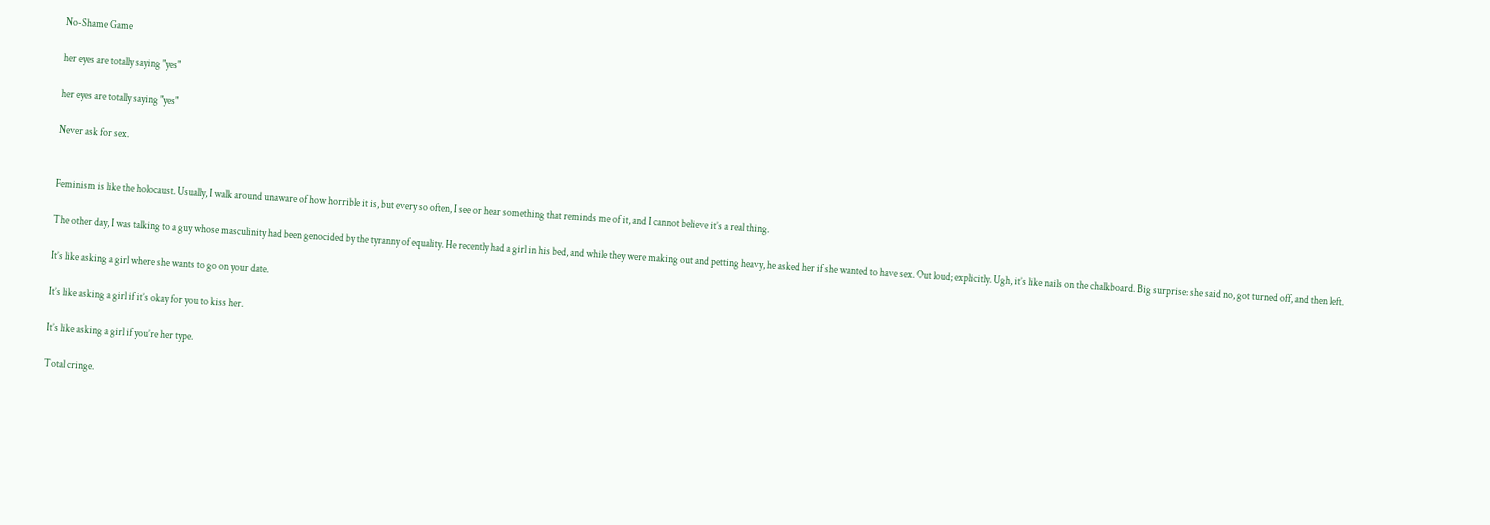No-Shame Game

her eyes are totally saying "yes"

her eyes are totally saying "yes"

Never ask for sex.


Feminism is like the holocaust. Usually, I walk around unaware of how horrible it is, but every so often, I see or hear something that reminds me of it, and I cannot believe it’s a real thing.

The other day, I was talking to a guy whose masculinity had been genocided by the tyranny of equality. He recently had a girl in his bed, and while they were making out and petting heavy, he asked her if she wanted to have sex. Out loud; explicitly. Ugh, it’s like nails on the chalkboard. Big surprise: she said no, got turned off, and then left.

It’s like asking a girl where she wants to go on your date.

It’s like asking a girl if it’s okay for you to kiss her.

It’s like asking a girl if you’re her type.

Total cringe.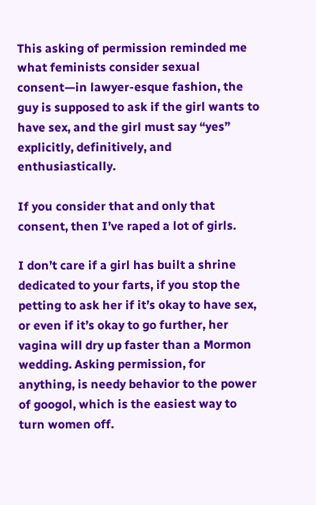This asking of permission reminded me what feminists consider sexual consent—in lawyer-esque fashion, the guy is supposed to ask if the girl wants to have sex, and the girl must say “yes” explicitly, definitively, and enthusiastically.

If you consider that and only that consent, then I’ve raped a lot of girls.

I don’t care if a girl has built a shrine dedicated to your farts, if you stop the petting to ask her if it’s okay to have sex, or even if it’s okay to go further, her vagina will dry up faster than a Mormon wedding. Asking permission, for anything, is needy behavior to the power of googol, which is the easiest way to turn women off.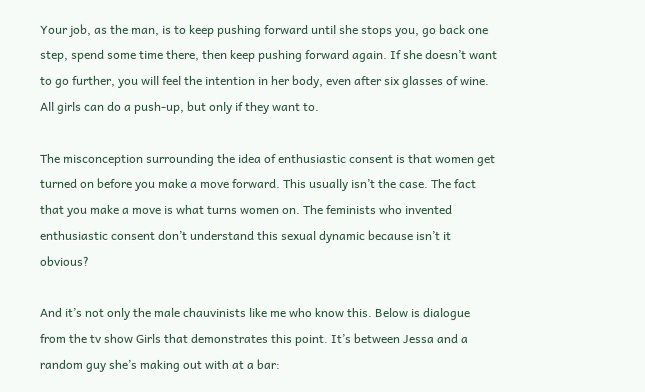Your job, as the man, is to keep pushing forward until she stops you, go back one step, spend some time there, then keep pushing forward again. If she doesn’t want to go further, you will feel the intention in her body, even after six glasses of wine. All girls can do a push-up, but only if they want to.

The misconception surrounding the idea of enthusiastic consent is that women get turned on before you make a move forward. This usually isn’t the case. The fact that you make a move is what turns women on. The feminists who invented enthusiastic consent don’t understand this sexual dynamic because isn’t it obvious?

And it’s not only the male chauvinists like me who know this. Below is dialogue from the tv show Girls that demonstrates this point. It’s between Jessa and a random guy she’s making out with at a bar: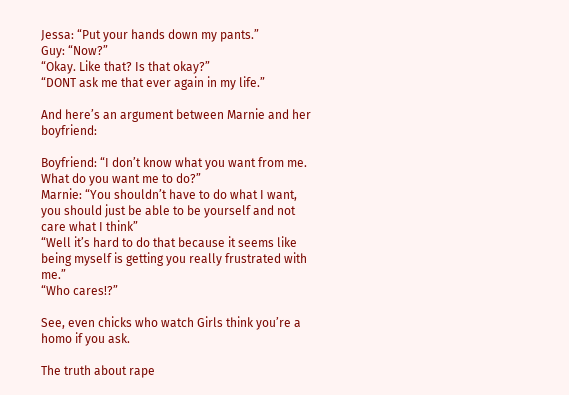Jessa: “Put your hands down my pants.”
Guy: “Now?”
“Okay. Like that? Is that okay?”
“DONT ask me that ever again in my life.”

And here’s an argument between Marnie and her boyfriend:

Boyfriend: “I don’t know what you want from me. What do you want me to do?”
Marnie: “You shouldn’t have to do what I want, you should just be able to be yourself and not care what I think”
“Well it’s hard to do that because it seems like being myself is getting you really frustrated with me.”
“Who cares!?”

See, even chicks who watch Girls think you’re a homo if you ask.

The truth about rape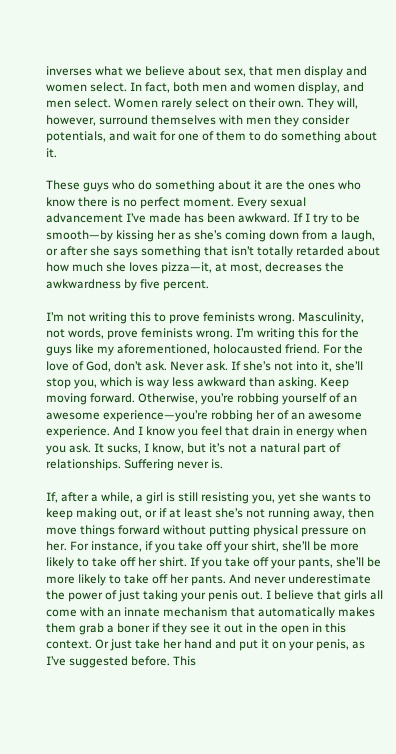inverses what we believe about sex, that men display and women select. In fact, both men and women display, and men select. Women rarely select on their own. They will, however, surround themselves with men they consider potentials, and wait for one of them to do something about it.

These guys who do something about it are the ones who know there is no perfect moment. Every sexual advancement I’ve made has been awkward. If I try to be smooth—by kissing her as she’s coming down from a laugh, or after she says something that isn’t totally retarded about how much she loves pizza—it, at most, decreases the awkwardness by five percent.

I’m not writing this to prove feminists wrong. Masculinity, not words, prove feminists wrong. I’m writing this for the guys like my aforementioned, holocausted friend. For the love of God, don’t ask. Never ask. If she’s not into it, she’ll stop you, which is way less awkward than asking. Keep moving forward. Otherwise, you’re robbing yourself of an awesome experience—you’re robbing her of an awesome experience. And I know you feel that drain in energy when you ask. It sucks, I know, but it’s not a natural part of relationships. Suffering never is.

If, after a while, a girl is still resisting you, yet she wants to keep making out, or if at least she’s not running away, then move things forward without putting physical pressure on her. For instance, if you take off your shirt, she’ll be more likely to take off her shirt. If you take off your pants, she’ll be more likely to take off her pants. And never underestimate the power of just taking your penis out. I believe that girls all come with an innate mechanism that automatically makes them grab a boner if they see it out in the open in this context. Or just take her hand and put it on your penis, as I’ve suggested before. This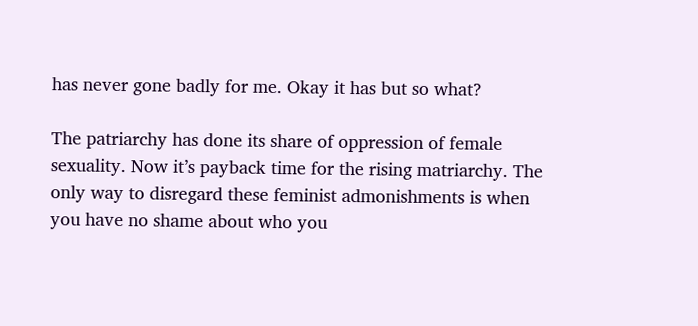has never gone badly for me. Okay it has but so what?

The patriarchy has done its share of oppression of female sexuality. Now it’s payback time for the rising matriarchy. The only way to disregard these feminist admonishments is when you have no shame about who you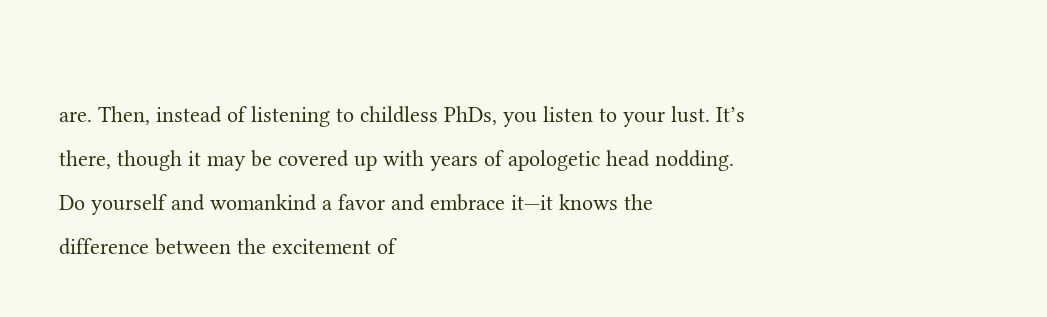are. Then, instead of listening to childless PhDs, you listen to your lust. It’s there, though it may be covered up with years of apologetic head nodding. Do yourself and womankind a favor and embrace it—it knows the difference between the excitement of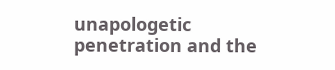unapologetic penetration and the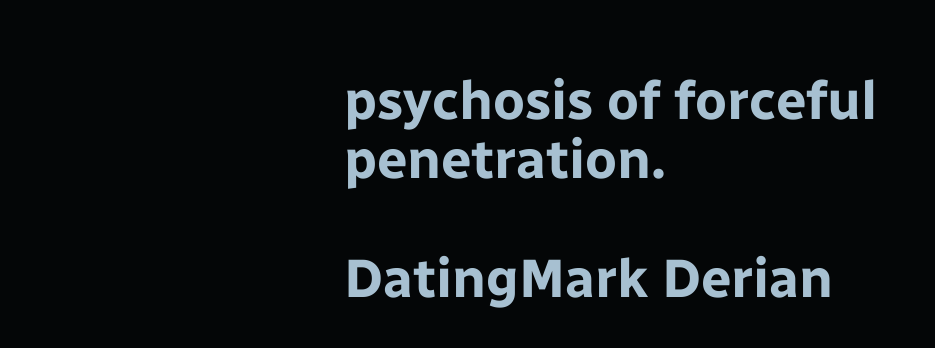psychosis of forceful penetration.

DatingMark Derian